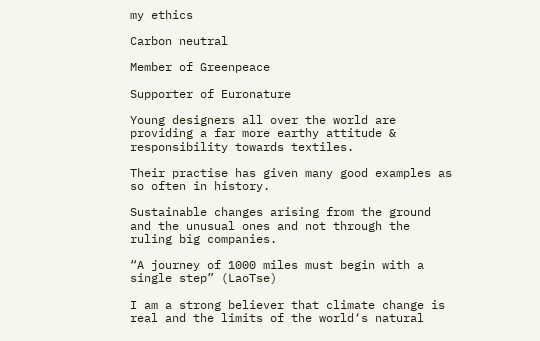my ethics

Carbon neutral

Member of Greenpeace

Supporter of Euronature

Young designers all over the world are providing a far more earthy attitude & responsibility towards textiles.

Their practise has given many good examples as so often in history.

Sustainable changes arising from the ground and the unusual ones and not through the ruling big companies.

“A journey of 1000 miles must begin with a single step” (LaoTse)

I am a strong believer that climate change is real and the limits of the world‘s natural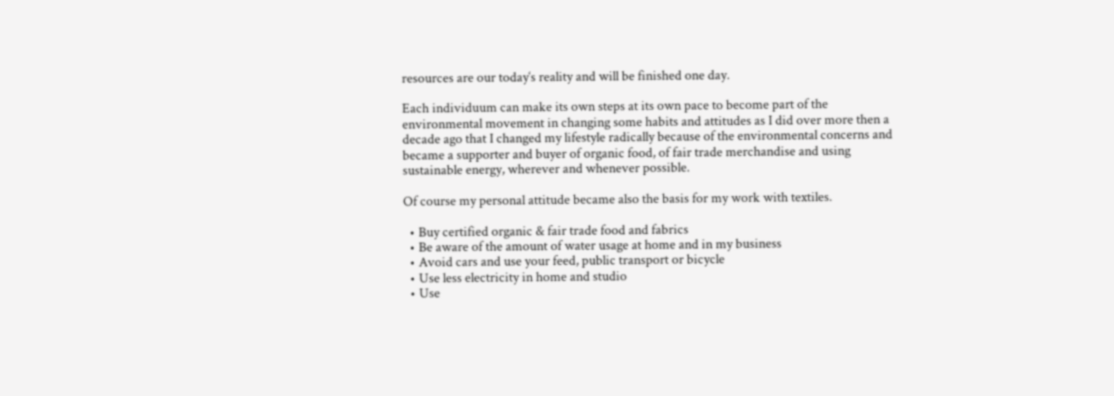resources are our today‘s reality and will be finished one day.

Each individuum can make its own steps at its own pace to become part of the environmental movement in changing some habits and attitudes as I did over more then a decade ago that I changed my lifestyle radically because of the environmental concerns and became a supporter and buyer of organic food, of fair trade merchandise and using sustainable energy, wherever and whenever possible.

Of course my personal attitude became also the basis for my work with textiles.

  • Buy certified organic & fair trade food and fabrics
  • Be aware of the amount of water usage at home and in my business
  • Avoid cars and use your feed, public transport or bicycle
  • Use less electricity in home and studio
  • Use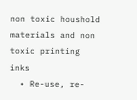non toxic houshold materials and non toxic printing inks
  • Re-use, re-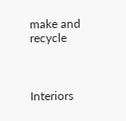make and recycle



Interiors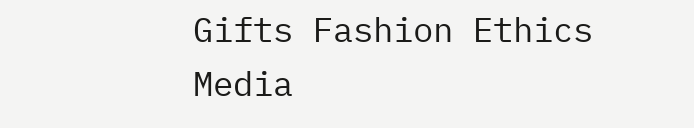Gifts Fashion Ethics Media